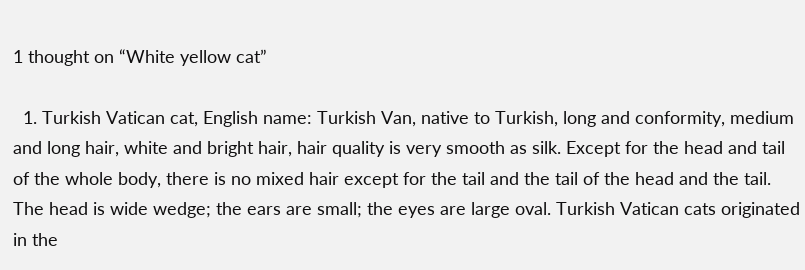1 thought on “White yellow cat”

  1. Turkish Vatican cat, English name: Turkish Van, native to Turkish, long and conformity, medium and long hair, white and bright hair, hair quality is very smooth as silk. Except for the head and tail of the whole body, there is no mixed hair except for the tail and the tail of the head and the tail. The head is wide wedge; the ears are small; the eyes are large oval. Turkish Vatican cats originated in the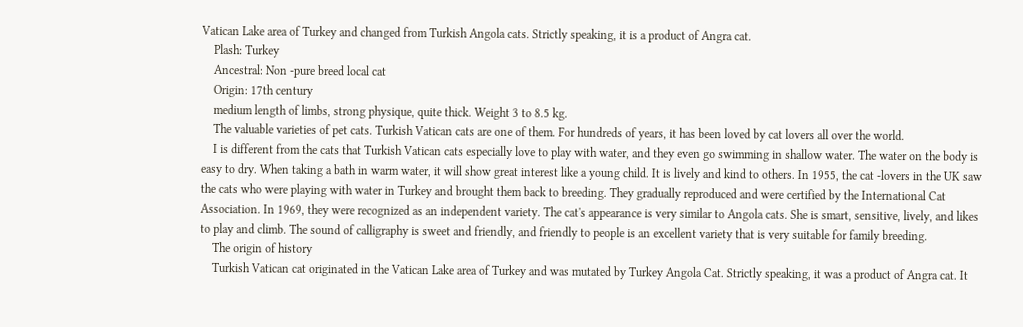Vatican Lake area of Turkey and changed from Turkish Angola cats. Strictly speaking, it is a product of Angra cat.
    Plash: Turkey
    Ancestral: Non -pure breed local cat
    Origin: 17th century
    medium length of limbs, strong physique, quite thick. Weight 3 to 8.5 kg.
    The valuable varieties of pet cats. Turkish Vatican cats are one of them. For hundreds of years, it has been loved by cat lovers all over the world.
    I is different from the cats that Turkish Vatican cats especially love to play with water, and they even go swimming in shallow water. The water on the body is easy to dry. When taking a bath in warm water, it will show great interest like a young child. It is lively and kind to others. In 1955, the cat -lovers in the UK saw the cats who were playing with water in Turkey and brought them back to breeding. They gradually reproduced and were certified by the International Cat Association. In 1969, they were recognized as an independent variety. The cat's appearance is very similar to Angola cats. She is smart, sensitive, lively, and likes to play and climb. The sound of calligraphy is sweet and friendly, and friendly to people is an excellent variety that is very suitable for family breeding.
    The origin of history
    Turkish Vatican cat originated in the Vatican Lake area of Turkey and was mutated by Turkey Angola Cat. Strictly speaking, it was a product of Angra cat. It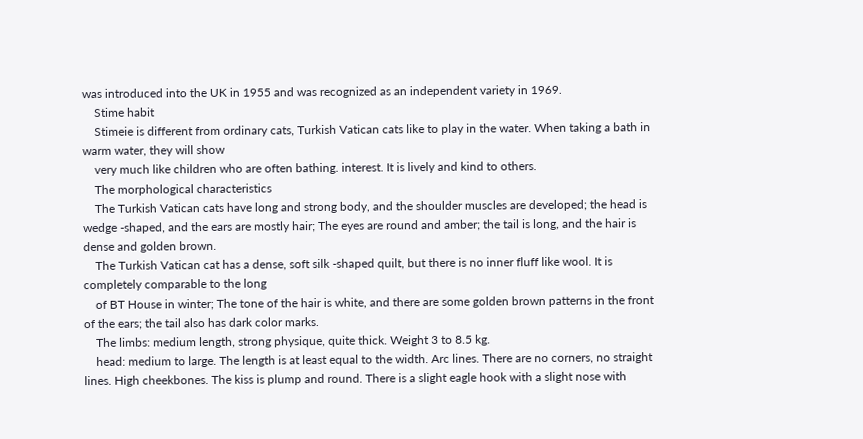was introduced into the UK in 1955 and was recognized as an independent variety in 1969.
    Stime habit
    Stimeie is different from ordinary cats, Turkish Vatican cats like to play in the water. When taking a bath in warm water, they will show
    very much like children who are often bathing. interest. It is lively and kind to others.
    The morphological characteristics
    The Turkish Vatican cats have long and strong body, and the shoulder muscles are developed; the head is wedge -shaped, and the ears are mostly hair; The eyes are round and amber; the tail is long, and the hair is dense and golden brown.
    The Turkish Vatican cat has a dense, soft silk -shaped quilt, but there is no inner fluff like wool. It is completely comparable to the long
    of BT House in winter; The tone of the hair is white, and there are some golden brown patterns in the front of the ears; the tail also has dark color marks.
    The limbs: medium length, strong physique, quite thick. Weight 3 to 8.5 kg.
    head: medium to large. The length is at least equal to the width. Arc lines. There are no corners, no straight lines. High cheekbones. The kiss is plump and round. There is a slight eagle hook with a slight nose with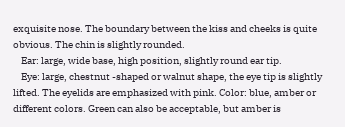exquisite nose. The boundary between the kiss and cheeks is quite obvious. The chin is slightly rounded.
    Ear: large, wide base, high position, slightly round ear tip.
    Eye: large, chestnut -shaped or walnut shape, the eye tip is slightly lifted. The eyelids are emphasized with pink. Color: blue, amber or different colors. Green can also be acceptable, but amber is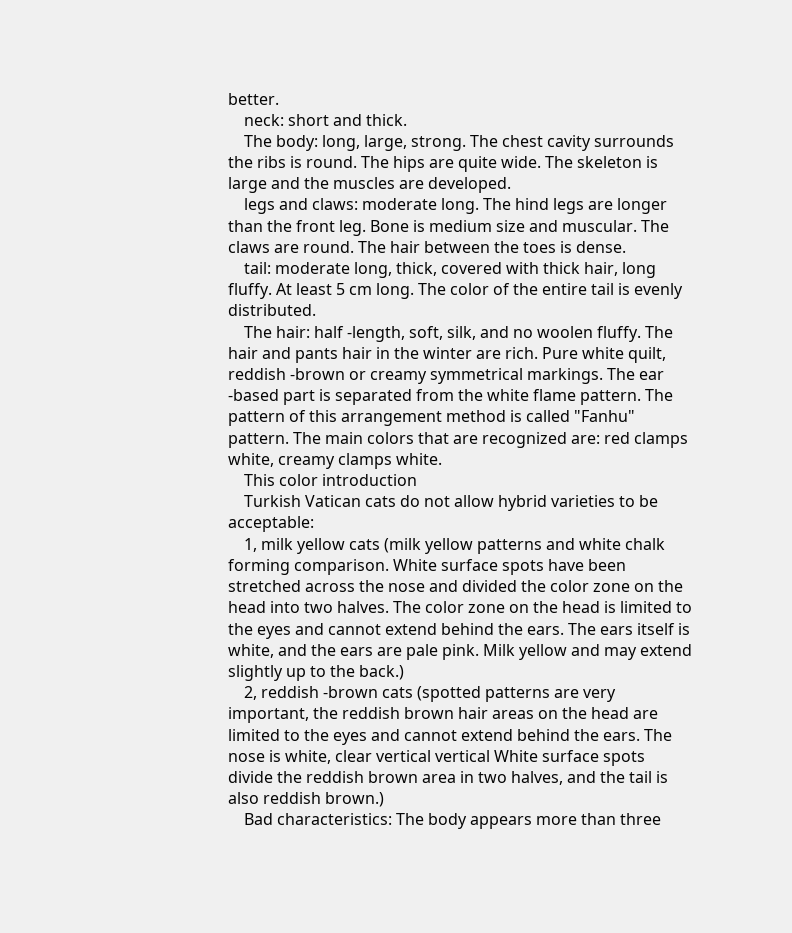better.
    neck: short and thick.
    The body: long, large, strong. The chest cavity surrounds the ribs is round. The hips are quite wide. The skeleton is large and the muscles are developed.
    legs and claws: moderate long. The hind legs are longer than the front leg. Bone is medium size and muscular. The claws are round. The hair between the toes is dense.
    tail: moderate long, thick, covered with thick hair, long fluffy. At least 5 cm long. The color of the entire tail is evenly distributed.
    The hair: half -length, soft, silk, and no woolen fluffy. The hair and pants hair in the winter are rich. Pure white quilt, reddish -brown or creamy symmetrical markings. The ear -based part is separated from the white flame pattern. The pattern of this arrangement method is called "Fanhu" pattern. The main colors that are recognized are: red clamps white, creamy clamps white.
    This color introduction
    Turkish Vatican cats do not allow hybrid varieties to be acceptable:
    1, milk yellow cats (milk yellow patterns and white chalk forming comparison. White surface spots have been stretched across the nose and divided the color zone on the head into two halves. The color zone on the head is limited to the eyes and cannot extend behind the ears. The ears itself is white, and the ears are pale pink. Milk yellow and may extend slightly up to the back.)
    2, reddish -brown cats (spotted patterns are very important, the reddish brown hair areas on the head are limited to the eyes and cannot extend behind the ears. The nose is white, clear vertical vertical White surface spots divide the reddish brown area in two halves, and the tail is also reddish brown.)
    Bad characteristics: The body appears more than three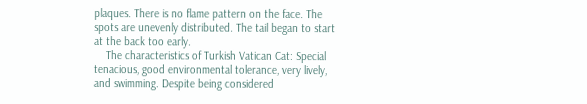plaques. There is no flame pattern on the face. The spots are unevenly distributed. The tail began to start at the back too early.
    The characteristics of Turkish Vatican Cat: Special tenacious, good environmental tolerance, very lively, and swimming. Despite being considered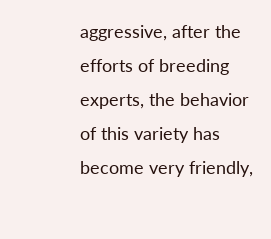aggressive, after the efforts of breeding experts, the behavior of this variety has become very friendly,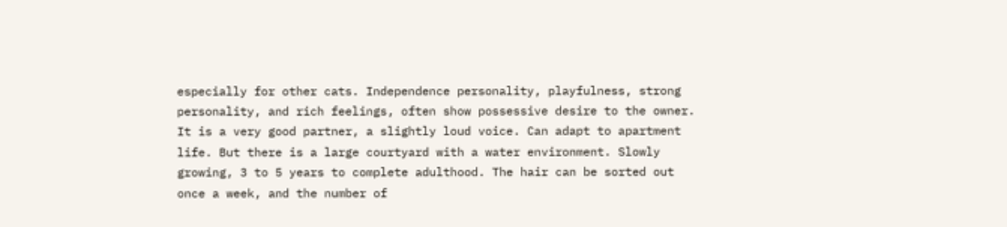especially for other cats. Independence personality, playfulness, strong personality, and rich feelings, often show possessive desire to the owner. It is a very good partner, a slightly loud voice. Can adapt to apartment life. But there is a large courtyard with a water environment. Slowly growing, 3 to 5 years to complete adulthood. The hair can be sorted out once a week, and the number of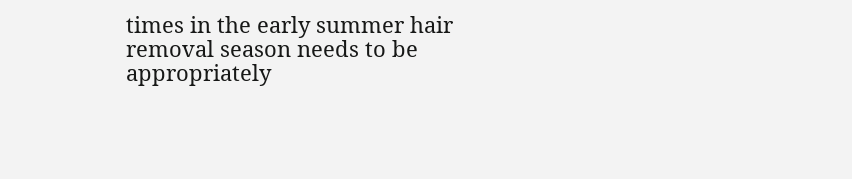times in the early summer hair removal season needs to be appropriately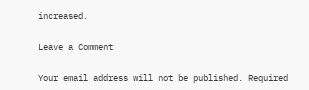increased.

Leave a Comment

Your email address will not be published. Required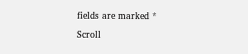fields are marked *

Scroll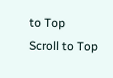to Top
Scroll to Top